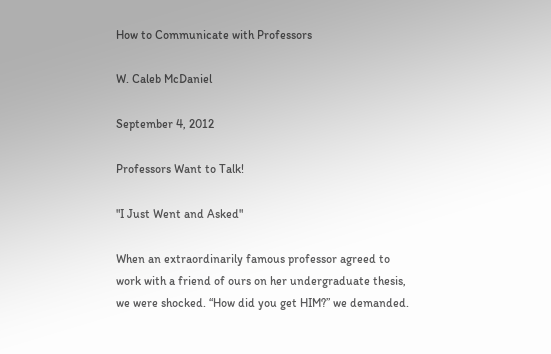How to Communicate with Professors

W. Caleb McDaniel

September 4, 2012

Professors Want to Talk!

"I Just Went and Asked"

When an extraordinarily famous professor agreed to work with a friend of ours on her undergraduate thesis, we were shocked. “How did you get HIM?” we demanded.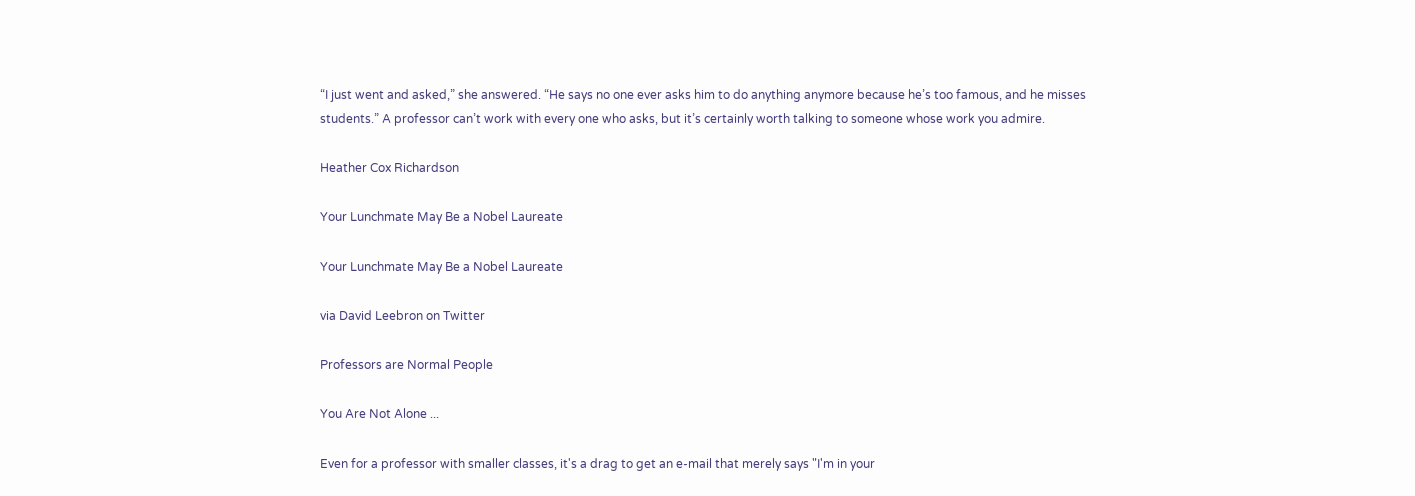“I just went and asked,” she answered. “He says no one ever asks him to do anything anymore because he’s too famous, and he misses students.” A professor can’t work with every one who asks, but it’s certainly worth talking to someone whose work you admire.

Heather Cox Richardson

Your Lunchmate May Be a Nobel Laureate

Your Lunchmate May Be a Nobel Laureate

via David Leebron on Twitter

Professors are Normal People

You Are Not Alone ...

Even for a professor with smaller classes, it's a drag to get an e-mail that merely says "I'm in your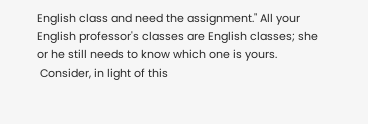English class and need the assignment." All your English professor's classes are English classes; she or he still needs to know which one is yours.
 Consider, in light of this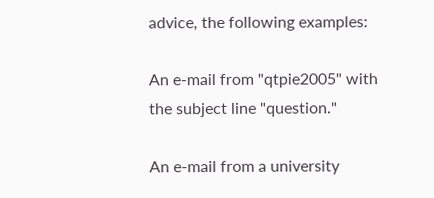advice, the following examples:

An e-mail from "qtpie2005" with the subject line "question."

An e-mail from a university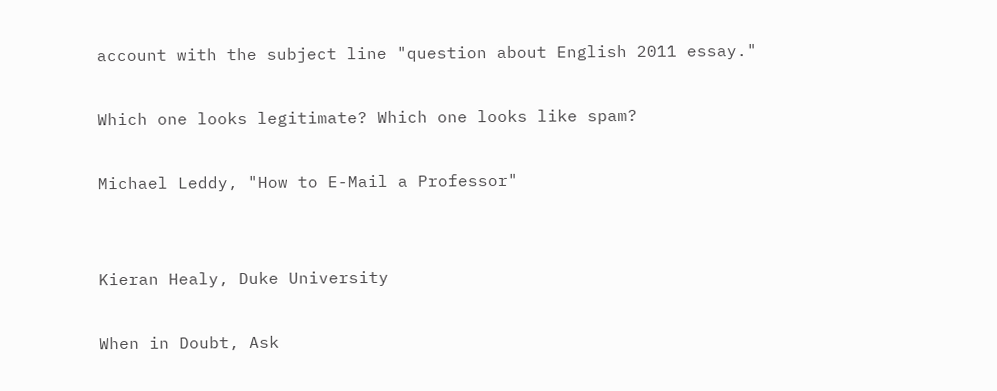account with the subject line "question about English 2011 essay."

Which one looks legitimate? Which one looks like spam?

Michael Leddy, "How to E-Mail a Professor"


Kieran Healy, Duke University

When in Doubt, Ask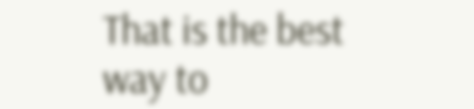That is the best way to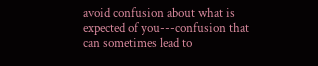avoid confusion about what is expected of you---confusion that can sometimes lead to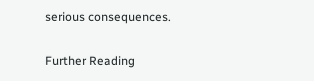serious consequences.

Further Reading